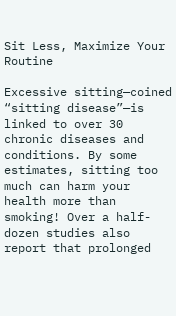Sit Less, Maximize Your Routine

Excessive sitting—coined “sitting disease”—is linked to over 30 chronic diseases and conditions. By some estimates, sitting too much can harm your health more than smoking! Over a half-dozen studies also report that prolonged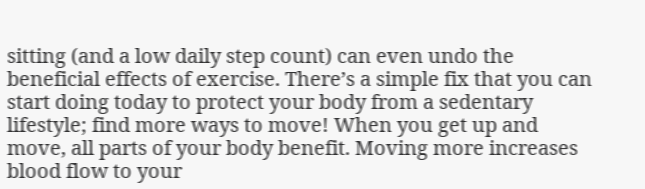sitting (and a low daily step count) can even undo the beneficial effects of exercise. There’s a simple fix that you can start doing today to protect your body from a sedentary lifestyle; find more ways to move! When you get up and move, all parts of your body benefit. Moving more increases blood flow to your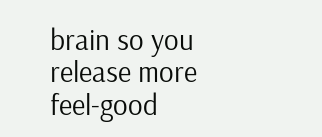brain so you release more feel-good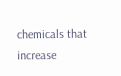chemicals that increase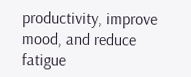productivity, improve mood, and reduce fatigue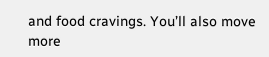and food cravings. You’ll also move more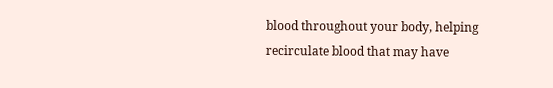blood throughout your body, helping recirculate blood that may have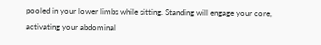pooled in your lower limbs while sitting. Standing will engage your core, activating your abdominal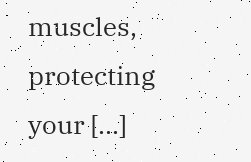muscles, protecting your [...]